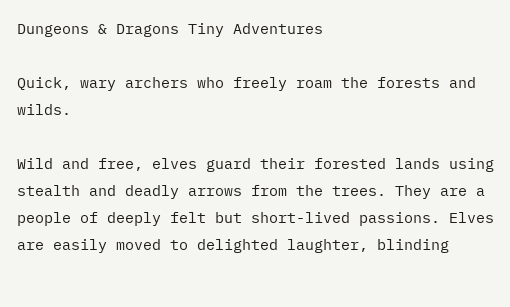Dungeons & Dragons Tiny Adventures

Quick, wary archers who freely roam the forests and wilds.

Wild and free, elves guard their forested lands using stealth and deadly arrows from the trees. They are a people of deeply felt but short-lived passions. Elves are easily moved to delighted laughter, blinding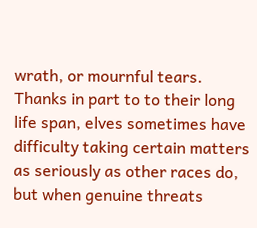wrath, or mournful tears. Thanks in part to to their long life span, elves sometimes have difficulty taking certain matters as seriously as other races do, but when genuine threats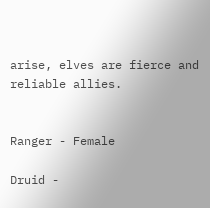arise, elves are fierce and reliable allies.


Ranger - Female

Druid -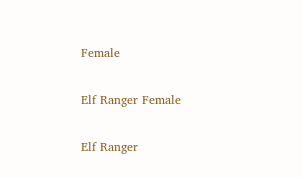Female

Elf Ranger Female

Elf Ranger